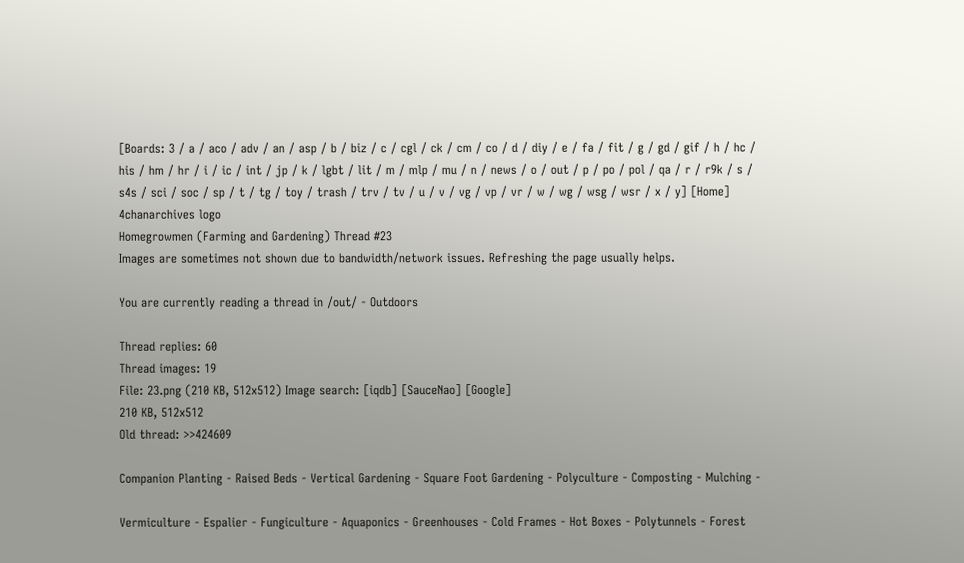[Boards: 3 / a / aco / adv / an / asp / b / biz / c / cgl / ck / cm / co / d / diy / e / fa / fit / g / gd / gif / h / hc / his / hm / hr / i / ic / int / jp / k / lgbt / lit / m / mlp / mu / n / news / o / out / p / po / pol / qa / r / r9k / s / s4s / sci / soc / sp / t / tg / toy / trash / trv / tv / u / v / vg / vp / vr / w / wg / wsg / wsr / x / y] [Home]
4chanarchives logo
Homegrowmen (Farming and Gardening) Thread #23
Images are sometimes not shown due to bandwidth/network issues. Refreshing the page usually helps.

You are currently reading a thread in /out/ - Outdoors

Thread replies: 60
Thread images: 19
File: 23.png (210 KB, 512x512) Image search: [iqdb] [SauceNao] [Google]
210 KB, 512x512
Old thread: >>424609

Companion Planting - Raised Beds - Vertical Gardening - Square Foot Gardening - Polyculture - Composting - Mulching -

Vermiculture - Espalier - Fungiculture - Aquaponics - Greenhouses - Cold Frames - Hot Boxes - Polytunnels - Forest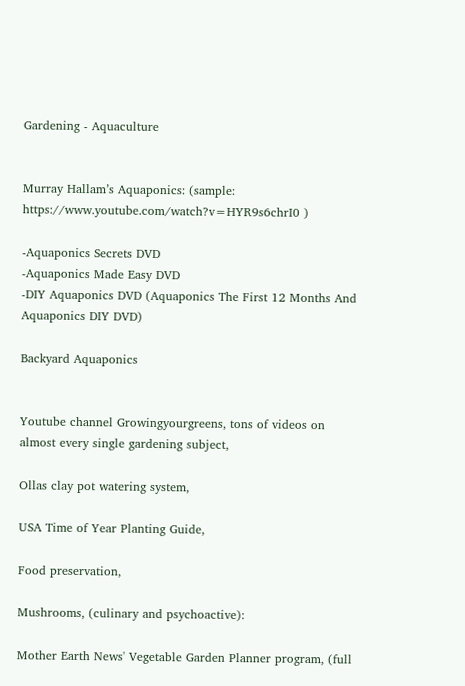Gardening - Aquaculture


Murray Hallam’s Aquaponics: (sample: https://www.youtube.com/watch?v=HYR9s6chrI0 )

-Aquaponics Secrets DVD
-Aquaponics Made Easy DVD
-DIY Aquaponics DVD (Aquaponics The First 12 Months And Aquaponics DIY DVD)

Backyard Aquaponics


Youtube channel Growingyourgreens, tons of videos on almost every single gardening subject,

Ollas clay pot watering system,

USA Time of Year Planting Guide,

Food preservation,

Mushrooms, (culinary and psychoactive):

Mother Earth News' Vegetable Garden Planner program, (full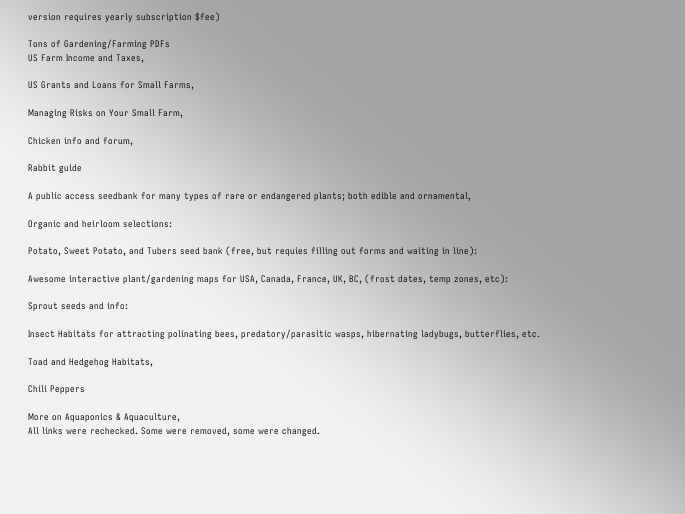version requires yearly subscription $fee)

Tons of Gardening/Farming PDFs
US Farm Income and Taxes,

US Grants and Loans for Small Farms,

Managing Risks on Your Small Farm,

Chicken info and forum,

Rabbit guide

A public access seedbank for many types of rare or endangered plants; both edible and ornamental,

Organic and heirloom selections:

Potato, Sweet Potato, and Tubers seed bank (free, but requies filling out forms and waiting in line):

Awesome interactive plant/gardening maps for USA, Canada, France, UK, BC, (frost dates, temp zones, etc):

Sprout seeds and info:

Insect Habitats for attracting polinating bees, predatory/parasitic wasps, hibernating ladybugs, butterflies, etc.

Toad and Hedgehog Habitats,

Chili Peppers

More on Aquaponics & Aquaculture,
All links were rechecked. Some were removed, some were changed.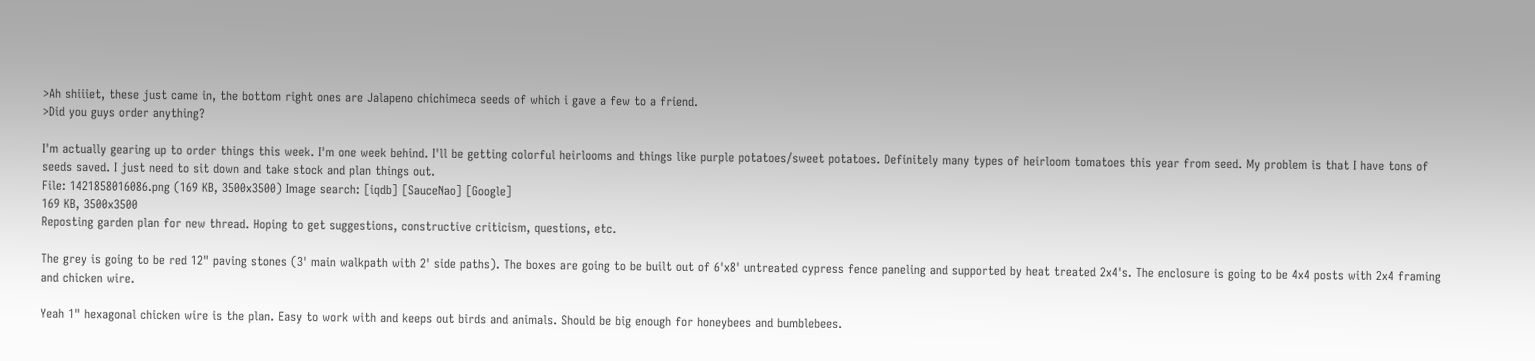>Ah shiiiet, these just came in, the bottom right ones are Jalapeno chichimeca seeds of which i gave a few to a friend.
>Did you guys order anything?

I'm actually gearing up to order things this week. I'm one week behind. I'll be getting colorful heirlooms and things like purple potatoes/sweet potatoes. Definitely many types of heirloom tomatoes this year from seed. My problem is that I have tons of seeds saved. I just need to sit down and take stock and plan things out.
File: 1421858016086.png (169 KB, 3500x3500) Image search: [iqdb] [SauceNao] [Google]
169 KB, 3500x3500
Reposting garden plan for new thread. Hoping to get suggestions, constructive criticism, questions, etc.

The grey is going to be red 12" paving stones (3' main walkpath with 2' side paths). The boxes are going to be built out of 6'x8' untreated cypress fence paneling and supported by heat treated 2x4's. The enclosure is going to be 4x4 posts with 2x4 framing and chicken wire.

Yeah 1" hexagonal chicken wire is the plan. Easy to work with and keeps out birds and animals. Should be big enough for honeybees and bumblebees.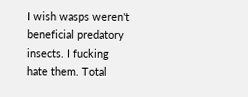I wish wasps weren't beneficial predatory insects. I fucking hate them. Total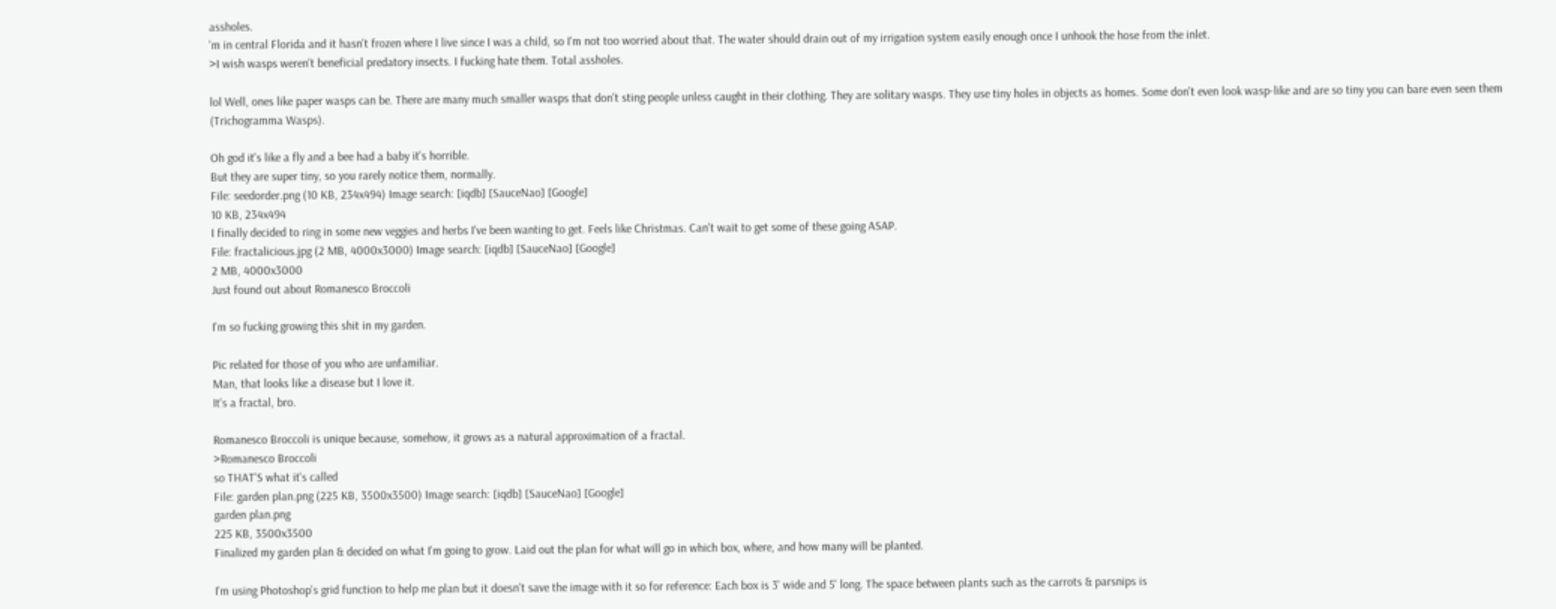assholes.
'm in central Florida and it hasn't frozen where I live since I was a child, so I'm not too worried about that. The water should drain out of my irrigation system easily enough once I unhook the hose from the inlet.
>I wish wasps weren't beneficial predatory insects. I fucking hate them. Total assholes.

lol Well, ones like paper wasps can be. There are many much smaller wasps that don't sting people unless caught in their clothing. They are solitary wasps. They use tiny holes in objects as homes. Some don't even look wasp-like and are so tiny you can bare even seen them (Trichogramma Wasps).

Oh god it's like a fly and a bee had a baby it's horrible.
But they are super tiny, so you rarely notice them, normally.
File: seedorder.png (10 KB, 234x494) Image search: [iqdb] [SauceNao] [Google]
10 KB, 234x494
I finally decided to ring in some new veggies and herbs I've been wanting to get. Feels like Christmas. Can't wait to get some of these going ASAP.
File: fractalicious.jpg (2 MB, 4000x3000) Image search: [iqdb] [SauceNao] [Google]
2 MB, 4000x3000
Just found out about Romanesco Broccoli

I'm so fucking growing this shit in my garden.

Pic related for those of you who are unfamiliar.
Man, that looks like a disease but I love it.
It's a fractal, bro.

Romanesco Broccoli is unique because, somehow, it grows as a natural approximation of a fractal.
>Romanesco Broccoli
so THAT'S what it's called
File: garden plan.png (225 KB, 3500x3500) Image search: [iqdb] [SauceNao] [Google]
garden plan.png
225 KB, 3500x3500
Finalized my garden plan & decided on what I'm going to grow. Laid out the plan for what will go in which box, where, and how many will be planted.

I'm using Photoshop's grid function to help me plan but it doesn't save the image with it so for reference: Each box is 3' wide and 5' long. The space between plants such as the carrots & parsnips is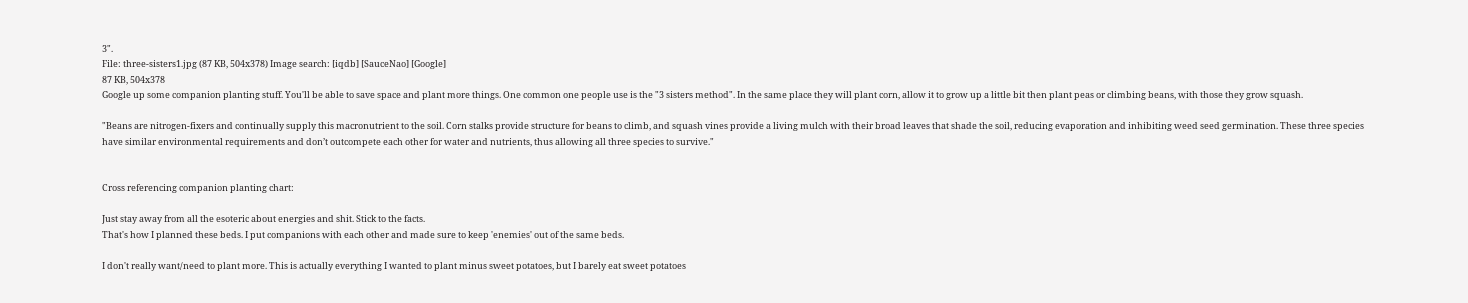3".
File: three-sisters1.jpg (87 KB, 504x378) Image search: [iqdb] [SauceNao] [Google]
87 KB, 504x378
Google up some companion planting stuff. You'll be able to save space and plant more things. One common one people use is the "3 sisters method". In the same place they will plant corn, allow it to grow up a little bit then plant peas or climbing beans, with those they grow squash.

"Beans are nitrogen-fixers and continually supply this macronutrient to the soil. Corn stalks provide structure for beans to climb, and squash vines provide a living mulch with their broad leaves that shade the soil, reducing evaporation and inhibiting weed seed germination. These three species have similar environmental requirements and don’t outcompete each other for water and nutrients, thus allowing all three species to survive."


Cross referencing companion planting chart:

Just stay away from all the esoteric about energies and shit. Stick to the facts.
That's how I planned these beds. I put companions with each other and made sure to keep 'enemies' out of the same beds.

I don't really want/need to plant more. This is actually everything I wanted to plant minus sweet potatoes, but I barely eat sweet potatoes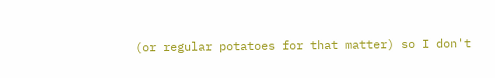(or regular potatoes for that matter) so I don't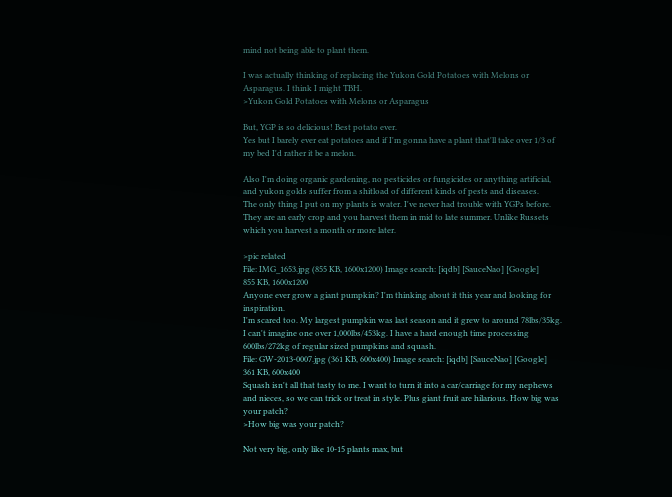mind not being able to plant them.

I was actually thinking of replacing the Yukon Gold Potatoes with Melons or Asparagus. I think I might TBH.
>Yukon Gold Potatoes with Melons or Asparagus

But, YGP is so delicious! Best potato ever.
Yes but I barely ever eat potatoes and if I'm gonna have a plant that'll take over 1/3 of my bed I'd rather it be a melon.

Also I'm doing organic gardening, no pesticides or fungicides or anything artificial, and yukon golds suffer from a shitload of different kinds of pests and diseases.
The only thing I put on my plants is water. I've never had trouble with YGPs before. They are an early crop and you harvest them in mid to late summer. Unlike Russets which you harvest a month or more later.

>pic related
File: IMG_1653.jpg (855 KB, 1600x1200) Image search: [iqdb] [SauceNao] [Google]
855 KB, 1600x1200
Anyone ever grow a giant pumpkin? I'm thinking about it this year and looking for inspiration.
I'm scared too. My largest pumpkin was last season and it grew to around 78lbs/35kg. I can't imagine one over 1,000lbs/453kg. I have a hard enough time processing 600lbs/272kg of regular sized pumpkins and squash.
File: GW-2013-0007.jpg (361 KB, 600x400) Image search: [iqdb] [SauceNao] [Google]
361 KB, 600x400
Squash isn't all that tasty to me. I want to turn it into a car/carriage for my nephews and nieces, so we can trick or treat in style. Plus giant fruit are hilarious. How big was your patch?
>How big was your patch?

Not very big, only like 10-15 plants max, but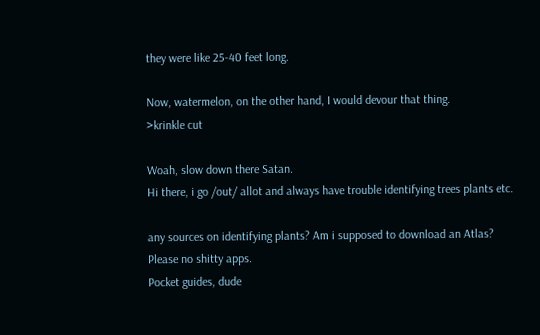they were like 25-40 feet long.

Now, watermelon, on the other hand, I would devour that thing.
>krinkle cut

Woah, slow down there Satan.
Hi there, i go /out/ allot and always have trouble identifying trees plants etc.

any sources on identifying plants? Am i supposed to download an Atlas?
Please no shitty apps.
Pocket guides, dude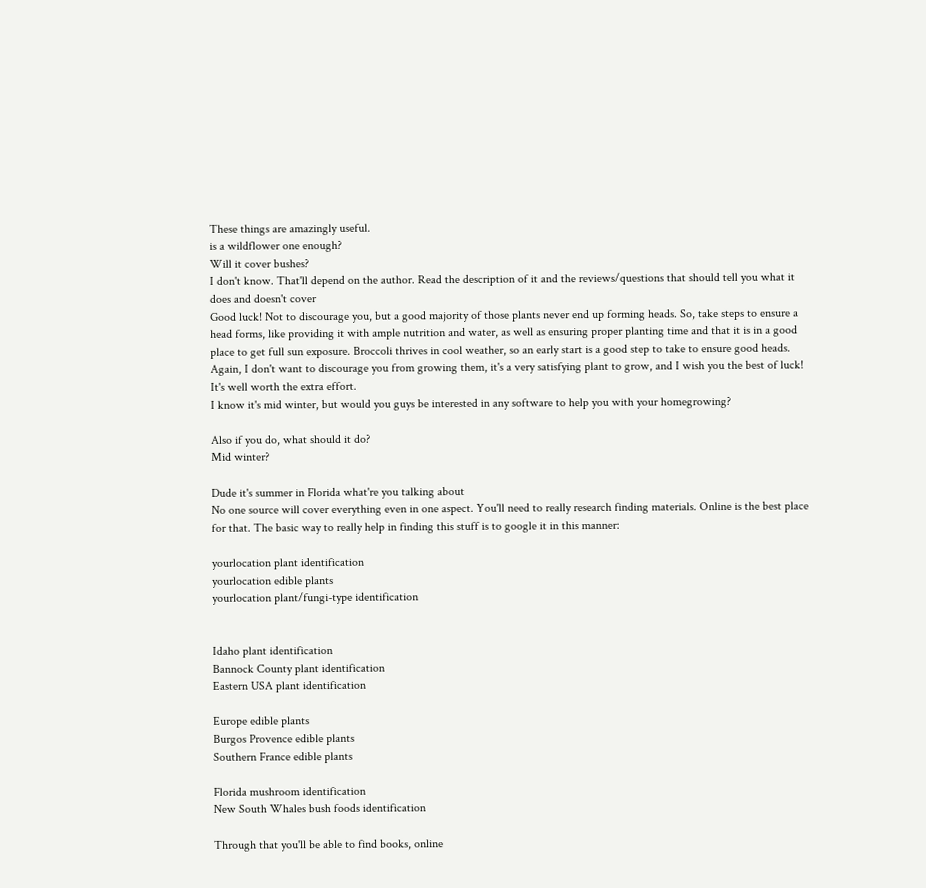These things are amazingly useful.
is a wildflower one enough?
Will it cover bushes?
I don't know. That'll depend on the author. Read the description of it and the reviews/questions that should tell you what it does and doesn't cover
Good luck! Not to discourage you, but a good majority of those plants never end up forming heads. So, take steps to ensure a head forms, like providing it with ample nutrition and water, as well as ensuring proper planting time and that it is in a good place to get full sun exposure. Broccoli thrives in cool weather, so an early start is a good step to take to ensure good heads. Again, I don't want to discourage you from growing them, it's a very satisfying plant to grow, and I wish you the best of luck! It's well worth the extra effort.
I know it's mid winter, but would you guys be interested in any software to help you with your homegrowing?

Also if you do, what should it do?
Mid winter?

Dude it's summer in Florida what're you talking about
No one source will cover everything even in one aspect. You'll need to really research finding materials. Online is the best place for that. The basic way to really help in finding this stuff is to google it in this manner:

yourlocation plant identification
yourlocation edible plants
yourlocation plant/fungi-type identification


Idaho plant identification
Bannock County plant identification
Eastern USA plant identification

Europe edible plants
Burgos Provence edible plants
Southern France edible plants

Florida mushroom identification
New South Whales bush foods identification

Through that you'll be able to find books, online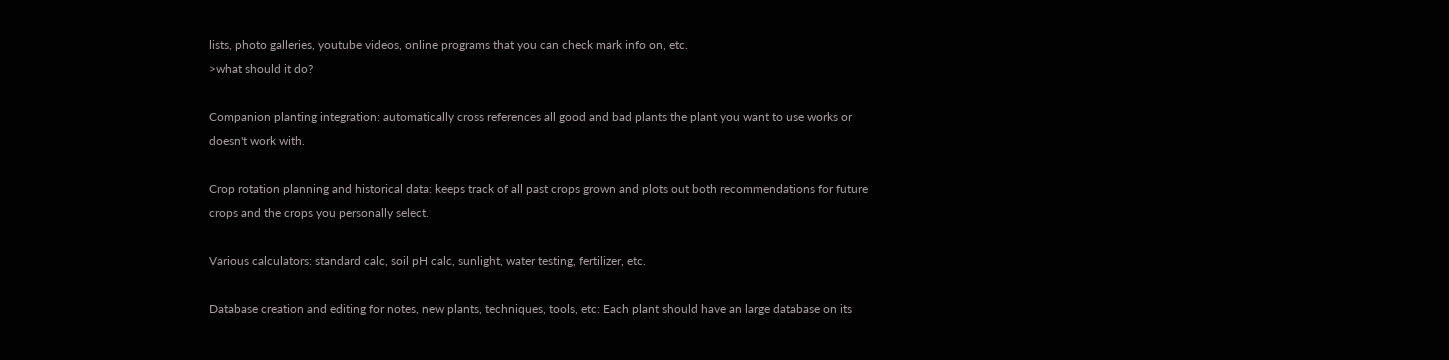lists, photo galleries, youtube videos, online programs that you can check mark info on, etc.
>what should it do?

Companion planting integration: automatically cross references all good and bad plants the plant you want to use works or doesn't work with.

Crop rotation planning and historical data: keeps track of all past crops grown and plots out both recommendations for future crops and the crops you personally select.

Various calculators: standard calc, soil pH calc, sunlight, water testing, fertilizer, etc.

Database creation and editing for notes, new plants, techniques, tools, etc: Each plant should have an large database on its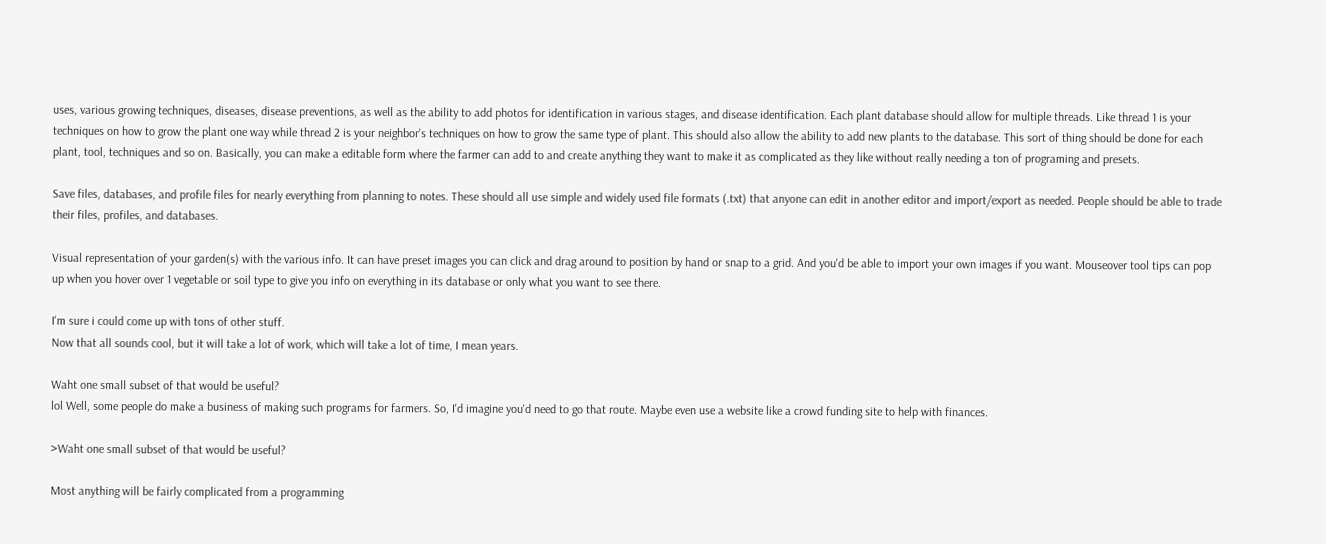uses, various growing techniques, diseases, disease preventions, as well as the ability to add photos for identification in various stages, and disease identification. Each plant database should allow for multiple threads. Like thread 1 is your techniques on how to grow the plant one way while thread 2 is your neighbor's techniques on how to grow the same type of plant. This should also allow the ability to add new plants to the database. This sort of thing should be done for each plant, tool, techniques and so on. Basically, you can make a editable form where the farmer can add to and create anything they want to make it as complicated as they like without really needing a ton of programing and presets.

Save files, databases, and profile files for nearly everything from planning to notes. These should all use simple and widely used file formats (.txt) that anyone can edit in another editor and import/export as needed. People should be able to trade their files, profiles, and databases.

Visual representation of your garden(s) with the various info. It can have preset images you can click and drag around to position by hand or snap to a grid. And you'd be able to import your own images if you want. Mouseover tool tips can pop up when you hover over 1 vegetable or soil type to give you info on everything in its database or only what you want to see there.

I'm sure i could come up with tons of other stuff.
Now that all sounds cool, but it will take a lot of work, which will take a lot of time, I mean years.

Waht one small subset of that would be useful?
lol Well, some people do make a business of making such programs for farmers. So, I'd imagine you'd need to go that route. Maybe even use a website like a crowd funding site to help with finances.

>Waht one small subset of that would be useful?

Most anything will be fairly complicated from a programming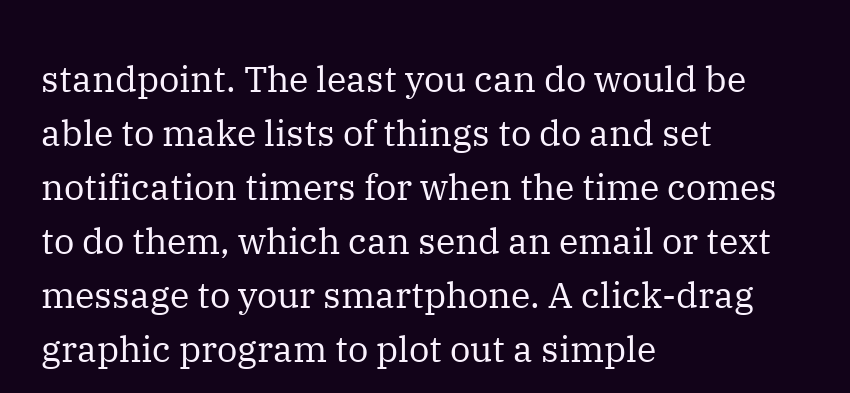standpoint. The least you can do would be able to make lists of things to do and set notification timers for when the time comes to do them, which can send an email or text message to your smartphone. A click-drag graphic program to plot out a simple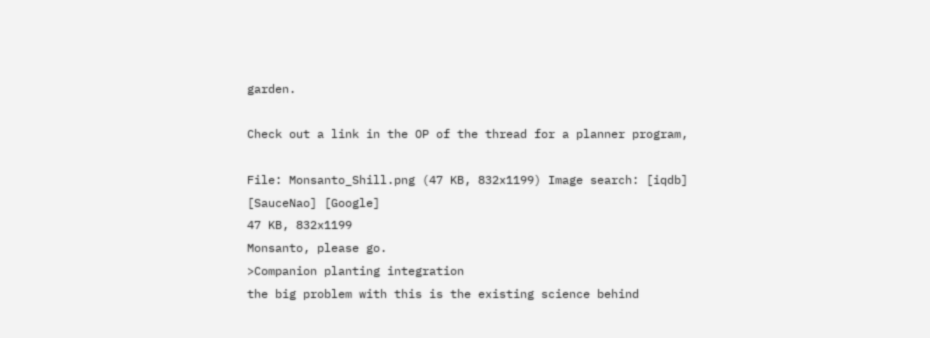garden.

Check out a link in the OP of the thread for a planner program,

File: Monsanto_Shill.png (47 KB, 832x1199) Image search: [iqdb] [SauceNao] [Google]
47 KB, 832x1199
Monsanto, please go.
>Companion planting integration
the big problem with this is the existing science behind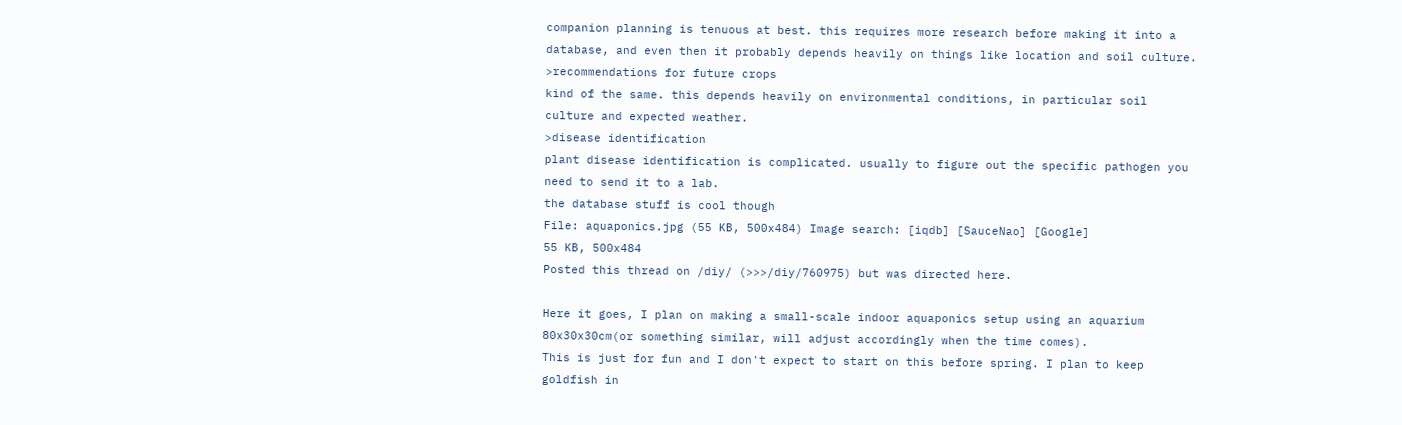companion planning is tenuous at best. this requires more research before making it into a database, and even then it probably depends heavily on things like location and soil culture.
>recommendations for future crops
kind of the same. this depends heavily on environmental conditions, in particular soil culture and expected weather.
>disease identification
plant disease identification is complicated. usually to figure out the specific pathogen you need to send it to a lab.
the database stuff is cool though
File: aquaponics.jpg (55 KB, 500x484) Image search: [iqdb] [SauceNao] [Google]
55 KB, 500x484
Posted this thread on /diy/ (>>>/diy/760975) but was directed here.

Here it goes, I plan on making a small-scale indoor aquaponics setup using an aquarium 80x30x30cm(or something similar, will adjust accordingly when the time comes).
This is just for fun and I don't expect to start on this before spring. I plan to keep goldfish in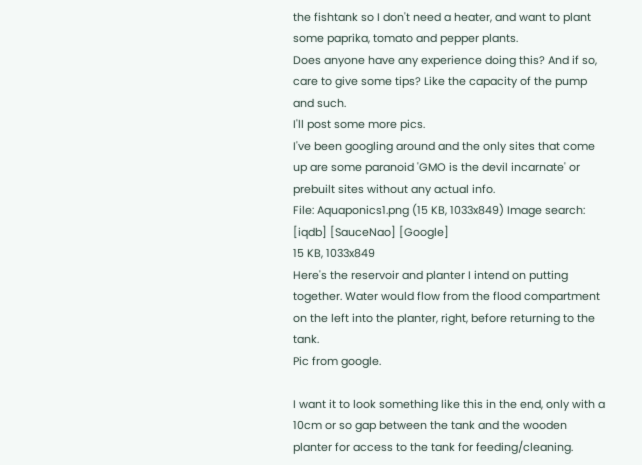the fishtank so I don't need a heater, and want to plant some paprika, tomato and pepper plants.
Does anyone have any experience doing this? And if so, care to give some tips? Like the capacity of the pump and such.
I'll post some more pics.
I've been googling around and the only sites that come up are some paranoid 'GMO is the devil incarnate' or prebuilt sites without any actual info.
File: Aquaponics1.png (15 KB, 1033x849) Image search: [iqdb] [SauceNao] [Google]
15 KB, 1033x849
Here's the reservoir and planter I intend on putting together. Water would flow from the flood compartment on the left into the planter, right, before returning to the tank.
Pic from google.

I want it to look something like this in the end, only with a 10cm or so gap between the tank and the wooden planter for access to the tank for feeding/cleaning.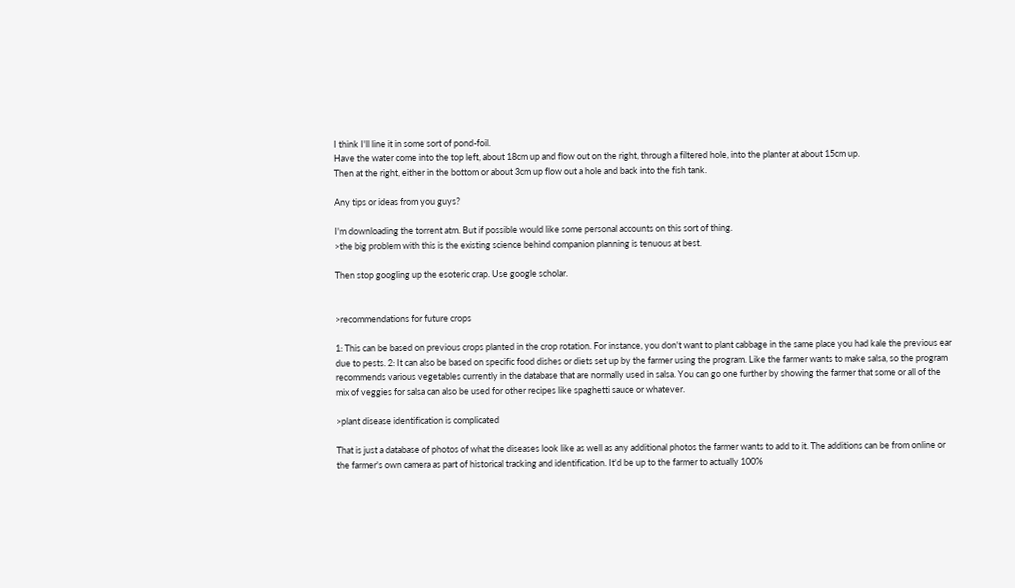I think I'll line it in some sort of pond-foil.
Have the water come into the top left, about 18cm up and flow out on the right, through a filtered hole, into the planter at about 15cm up.
Then at the right, either in the bottom or about 3cm up flow out a hole and back into the fish tank.

Any tips or ideas from you guys?

I'm downloading the torrent atm. But if possible would like some personal accounts on this sort of thing.
>the big problem with this is the existing science behind companion planning is tenuous at best.

Then stop googling up the esoteric crap. Use google scholar.


>recommendations for future crops

1: This can be based on previous crops planted in the crop rotation. For instance, you don't want to plant cabbage in the same place you had kale the previous ear due to pests. 2: It can also be based on specific food dishes or diets set up by the farmer using the program. Like the farmer wants to make salsa, so the program recommends various vegetables currently in the database that are normally used in salsa. You can go one further by showing the farmer that some or all of the mix of veggies for salsa can also be used for other recipes like spaghetti sauce or whatever.

>plant disease identification is complicated

That is just a database of photos of what the diseases look like as well as any additional photos the farmer wants to add to it. The additions can be from online or the farmer's own camera as part of historical tracking and identification. It'd be up to the farmer to actually 100%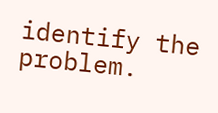identify the problem.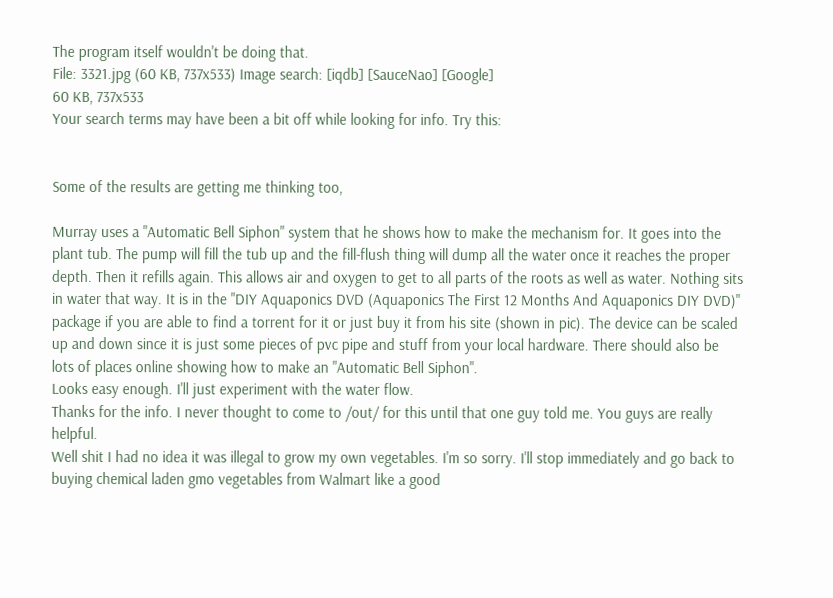The program itself wouldn't be doing that.
File: 3321.jpg (60 KB, 737x533) Image search: [iqdb] [SauceNao] [Google]
60 KB, 737x533
Your search terms may have been a bit off while looking for info. Try this:


Some of the results are getting me thinking too,

Murray uses a "Automatic Bell Siphon" system that he shows how to make the mechanism for. It goes into the plant tub. The pump will fill the tub up and the fill-flush thing will dump all the water once it reaches the proper depth. Then it refills again. This allows air and oxygen to get to all parts of the roots as well as water. Nothing sits in water that way. It is in the "DIY Aquaponics DVD (Aquaponics The First 12 Months And Aquaponics DIY DVD)" package if you are able to find a torrent for it or just buy it from his site (shown in pic). The device can be scaled up and down since it is just some pieces of pvc pipe and stuff from your local hardware. There should also be lots of places online showing how to make an "Automatic Bell Siphon".
Looks easy enough. I'll just experiment with the water flow.
Thanks for the info. I never thought to come to /out/ for this until that one guy told me. You guys are really helpful.
Well shit I had no idea it was illegal to grow my own vegetables. I'm so sorry. I'll stop immediately and go back to buying chemical laden gmo vegetables from Walmart like a good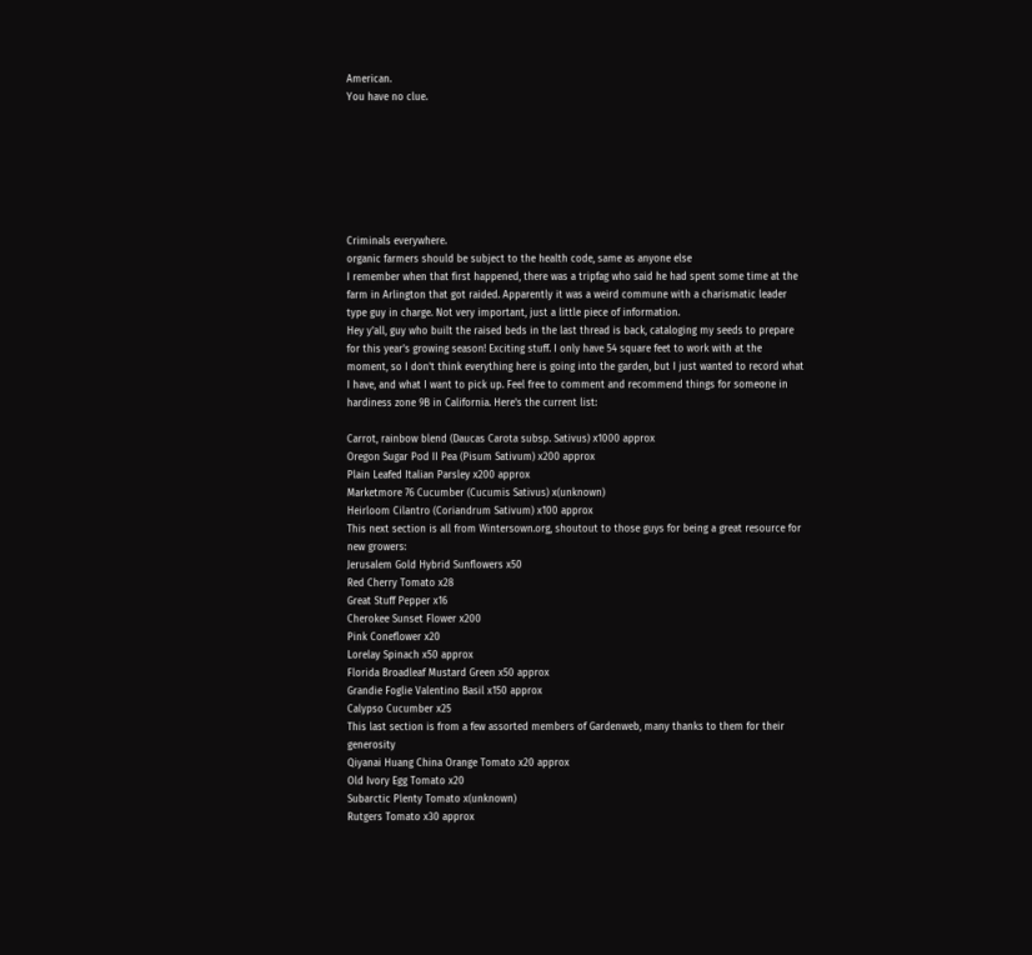American.
You have no clue.







Criminals everywhere.
organic farmers should be subject to the health code, same as anyone else
I remember when that first happened, there was a tripfag who said he had spent some time at the farm in Arlington that got raided. Apparently it was a weird commune with a charismatic leader type guy in charge. Not very important, just a little piece of information.
Hey y'all, guy who built the raised beds in the last thread is back, cataloging my seeds to prepare for this year's growing season! Exciting stuff. I only have 54 square feet to work with at the moment, so I don't think everything here is going into the garden, but I just wanted to record what I have, and what I want to pick up. Feel free to comment and recommend things for someone in hardiness zone 9B in California. Here's the current list:

Carrot, rainbow blend (Daucas Carota subsp. Sativus) x1000 approx
Oregon Sugar Pod II Pea (Pisum Sativum) x200 approx
Plain Leafed Italian Parsley x200 approx
Marketmore 76 Cucumber (Cucumis Sativus) x(unknown)
Heirloom Cilantro (Coriandrum Sativum) x100 approx
This next section is all from Wintersown.org, shoutout to those guys for being a great resource for new growers:
Jerusalem Gold Hybrid Sunflowers x50
Red Cherry Tomato x28
Great Stuff Pepper x16
Cherokee Sunset Flower x200
Pink Coneflower x20
Lorelay Spinach x50 approx
Florida Broadleaf Mustard Green x50 approx
Grandie Foglie Valentino Basil x150 approx
Calypso Cucumber x25
This last section is from a few assorted members of Gardenweb, many thanks to them for their generosity
Qiyanai Huang China Orange Tomato x20 approx
Old Ivory Egg Tomato x20
Subarctic Plenty Tomato x(unknown)
Rutgers Tomato x30 approx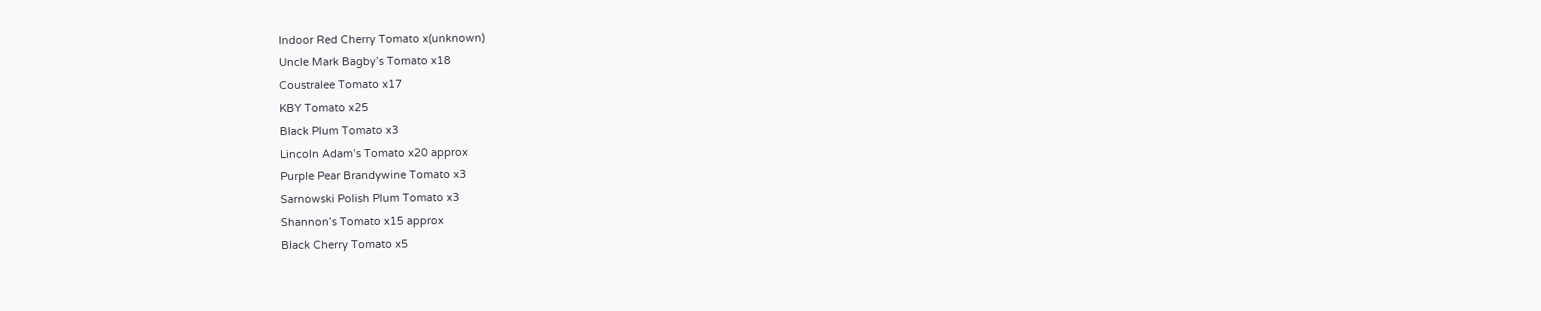Indoor Red Cherry Tomato x(unknown)
Uncle Mark Bagby’s Tomato x18
Coustralee Tomato x17
KBY Tomato x25
Black Plum Tomato x3
Lincoln Adam’s Tomato x20 approx
Purple Pear Brandywine Tomato x3
Sarnowski Polish Plum Tomato x3
Shannon’s Tomato x15 approx
Black Cherry Tomato x5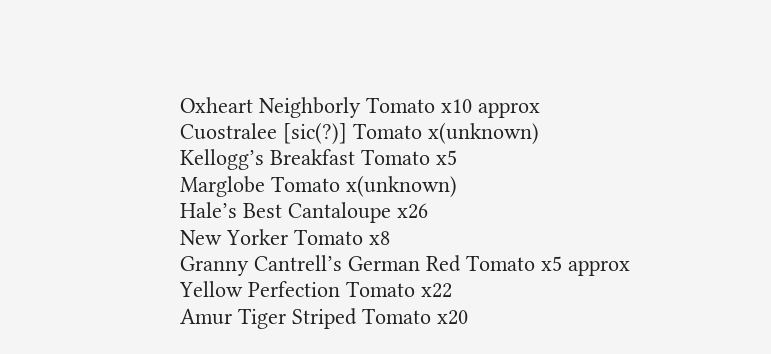Oxheart Neighborly Tomato x10 approx
Cuostralee [sic(?)] Tomato x(unknown)
Kellogg’s Breakfast Tomato x5
Marglobe Tomato x(unknown)
Hale’s Best Cantaloupe x26
New Yorker Tomato x8
Granny Cantrell’s German Red Tomato x5 approx
Yellow Perfection Tomato x22
Amur Tiger Striped Tomato x20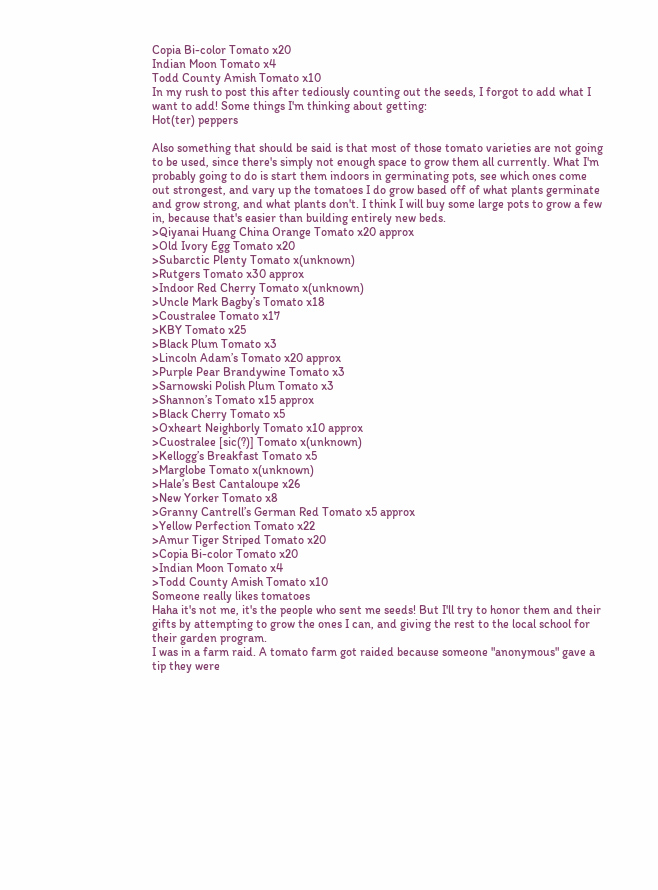Copia Bi-color Tomato x20
Indian Moon Tomato x4
Todd County Amish Tomato x10
In my rush to post this after tediously counting out the seeds, I forgot to add what I want to add! Some things I'm thinking about getting:
Hot(ter) peppers

Also something that should be said is that most of those tomato varieties are not going to be used, since there's simply not enough space to grow them all currently. What I'm probably going to do is start them indoors in germinating pots, see which ones come out strongest, and vary up the tomatoes I do grow based off of what plants germinate and grow strong, and what plants don't. I think I will buy some large pots to grow a few in, because that's easier than building entirely new beds.
>Qiyanai Huang China Orange Tomato x20 approx
>Old Ivory Egg Tomato x20
>Subarctic Plenty Tomato x(unknown)
>Rutgers Tomato x30 approx
>Indoor Red Cherry Tomato x(unknown)
>Uncle Mark Bagby’s Tomato x18
>Coustralee Tomato x17
>KBY Tomato x25
>Black Plum Tomato x3
>Lincoln Adam’s Tomato x20 approx
>Purple Pear Brandywine Tomato x3
>Sarnowski Polish Plum Tomato x3
>Shannon’s Tomato x15 approx
>Black Cherry Tomato x5
>Oxheart Neighborly Tomato x10 approx
>Cuostralee [sic(?)] Tomato x(unknown)
>Kellogg’s Breakfast Tomato x5
>Marglobe Tomato x(unknown)
>Hale’s Best Cantaloupe x26
>New Yorker Tomato x8
>Granny Cantrell’s German Red Tomato x5 approx
>Yellow Perfection Tomato x22
>Amur Tiger Striped Tomato x20
>Copia Bi-color Tomato x20
>Indian Moon Tomato x4
>Todd County Amish Tomato x10
Someone really likes tomatoes
Haha it's not me, it's the people who sent me seeds! But I'll try to honor them and their gifts by attempting to grow the ones I can, and giving the rest to the local school for their garden program.
I was in a farm raid. A tomato farm got raided because someone "anonymous" gave a tip they were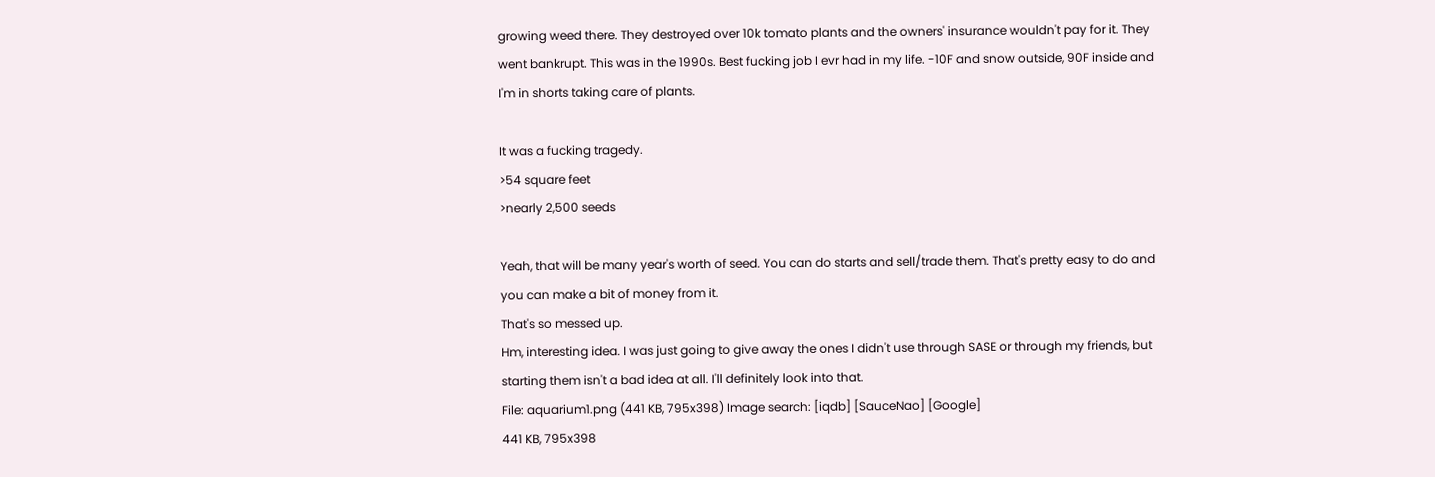growing weed there. They destroyed over 10k tomato plants and the owners' insurance wouldn't pay for it. They went bankrupt. This was in the 1990s. Best fucking job I evr had in my life. -10F and snow outside, 90F inside and I'm in shorts taking care of plants.

It was a fucking tragedy.
>54 square feet
>nearly 2,500 seeds

Yeah, that will be many year's worth of seed. You can do starts and sell/trade them. That's pretty easy to do and you can make a bit of money from it.
That's so messed up.
Hm, interesting idea. I was just going to give away the ones I didn't use through SASE or through my friends, but starting them isn't a bad idea at all. I'll definitely look into that.
File: aquarium1.png (441 KB, 795x398) Image search: [iqdb] [SauceNao] [Google]
441 KB, 795x398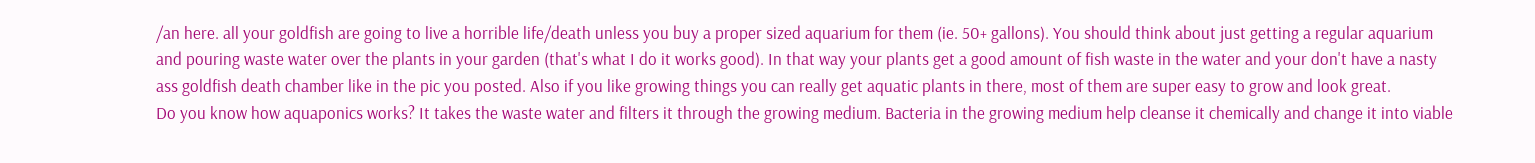/an here. all your goldfish are going to live a horrible life/death unless you buy a proper sized aquarium for them (ie. 50+ gallons). You should think about just getting a regular aquarium and pouring waste water over the plants in your garden (that's what I do it works good). In that way your plants get a good amount of fish waste in the water and your don't have a nasty ass goldfish death chamber like in the pic you posted. Also if you like growing things you can really get aquatic plants in there, most of them are super easy to grow and look great.
Do you know how aquaponics works? It takes the waste water and filters it through the growing medium. Bacteria in the growing medium help cleanse it chemically and change it into viable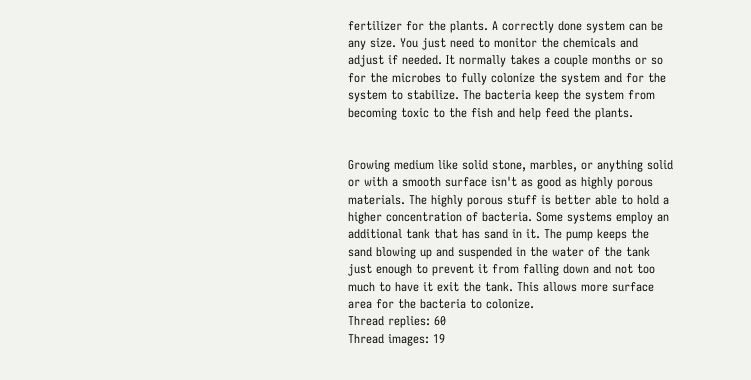fertilizer for the plants. A correctly done system can be any size. You just need to monitor the chemicals and adjust if needed. It normally takes a couple months or so for the microbes to fully colonize the system and for the system to stabilize. The bacteria keep the system from becoming toxic to the fish and help feed the plants.


Growing medium like solid stone, marbles, or anything solid or with a smooth surface isn't as good as highly porous materials. The highly porous stuff is better able to hold a higher concentration of bacteria. Some systems employ an additional tank that has sand in it. The pump keeps the sand blowing up and suspended in the water of the tank just enough to prevent it from falling down and not too much to have it exit the tank. This allows more surface area for the bacteria to colonize.
Thread replies: 60
Thread images: 19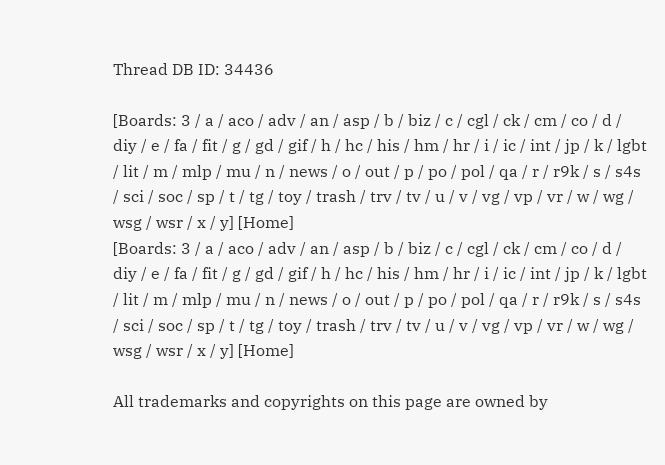Thread DB ID: 34436

[Boards: 3 / a / aco / adv / an / asp / b / biz / c / cgl / ck / cm / co / d / diy / e / fa / fit / g / gd / gif / h / hc / his / hm / hr / i / ic / int / jp / k / lgbt / lit / m / mlp / mu / n / news / o / out / p / po / pol / qa / r / r9k / s / s4s / sci / soc / sp / t / tg / toy / trash / trv / tv / u / v / vg / vp / vr / w / wg / wsg / wsr / x / y] [Home]
[Boards: 3 / a / aco / adv / an / asp / b / biz / c / cgl / ck / cm / co / d / diy / e / fa / fit / g / gd / gif / h / hc / his / hm / hr / i / ic / int / jp / k / lgbt / lit / m / mlp / mu / n / news / o / out / p / po / pol / qa / r / r9k / s / s4s / sci / soc / sp / t / tg / toy / trash / trv / tv / u / v / vg / vp / vr / w / wg / wsg / wsr / x / y] [Home]

All trademarks and copyrights on this page are owned by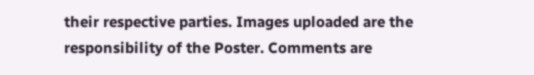their respective parties. Images uploaded are the responsibility of the Poster. Comments are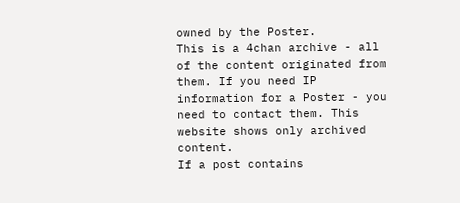owned by the Poster.
This is a 4chan archive - all of the content originated from them. If you need IP information for a Poster - you need to contact them. This website shows only archived content.
If a post contains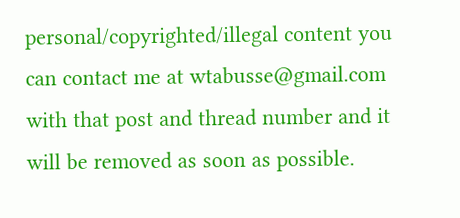personal/copyrighted/illegal content you can contact me at wtabusse@gmail.com with that post and thread number and it will be removed as soon as possible.